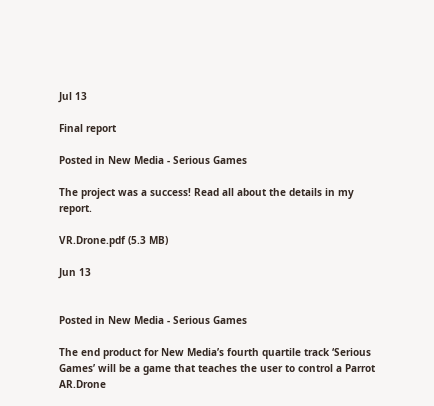Jul 13

Final report

Posted in New Media - Serious Games

The project was a success! Read all about the details in my report.

VR.Drone.pdf (5.3 MB)

Jun 13


Posted in New Media - Serious Games

The end product for New Media’s fourth quartile track ‘Serious Games’ will be a game that teaches the user to control a Parrot AR.Drone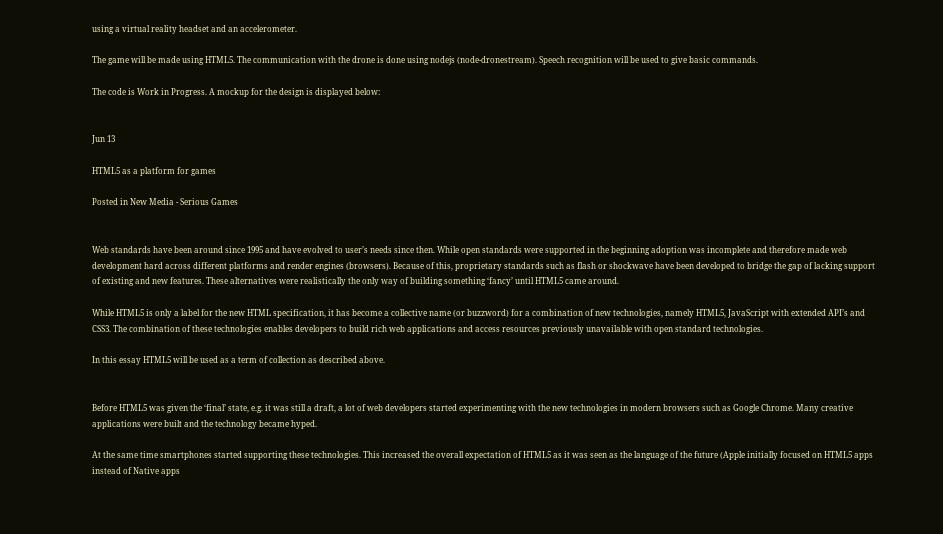using a virtual reality headset and an accelerometer.

The game will be made using HTML5. The communication with the drone is done using nodejs (node-dronestream). Speech recognition will be used to give basic commands.

The code is Work in Progress. A mockup for the design is displayed below:


Jun 13

HTML5 as a platform for games

Posted in New Media - Serious Games


Web standards have been around since 1995 and have evolved to user’s needs since then. While open standards were supported in the beginning adoption was incomplete and therefore made web development hard across different platforms and render engines (browsers). Because of this, proprietary standards such as flash or shockwave have been developed to bridge the gap of lacking support of existing and new features. These alternatives were realistically the only way of building something ‘fancy’ until HTML5 came around.

While HTML5 is only a label for the new HTML specification, it has become a collective name (or buzzword) for a combination of new technologies, namely HTML5, JavaScript with extended API’s and CSS3. The combination of these technologies enables developers to build rich web applications and access resources previously unavailable with open standard technologies.

In this essay HTML5 will be used as a term of collection as described above.


Before HTML5 was given the ‘final’ state, e.g. it was still a draft, a lot of web developers started experimenting with the new technologies in modern browsers such as Google Chrome. Many creative applications were built and the technology became hyped.

At the same time smartphones started supporting these technologies. This increased the overall expectation of HTML5 as it was seen as the language of the future (Apple initially focused on HTML5 apps instead of Native apps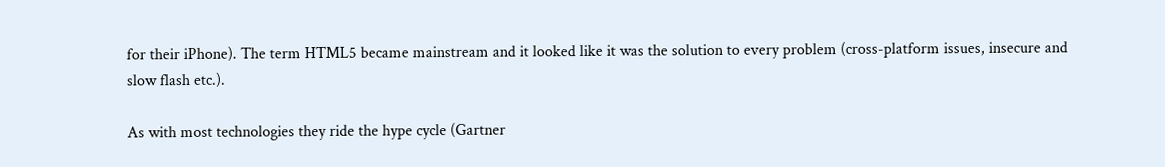for their iPhone). The term HTML5 became mainstream and it looked like it was the solution to every problem (cross-platform issues, insecure and slow flash etc.).

As with most technologies they ride the hype cycle (Gartner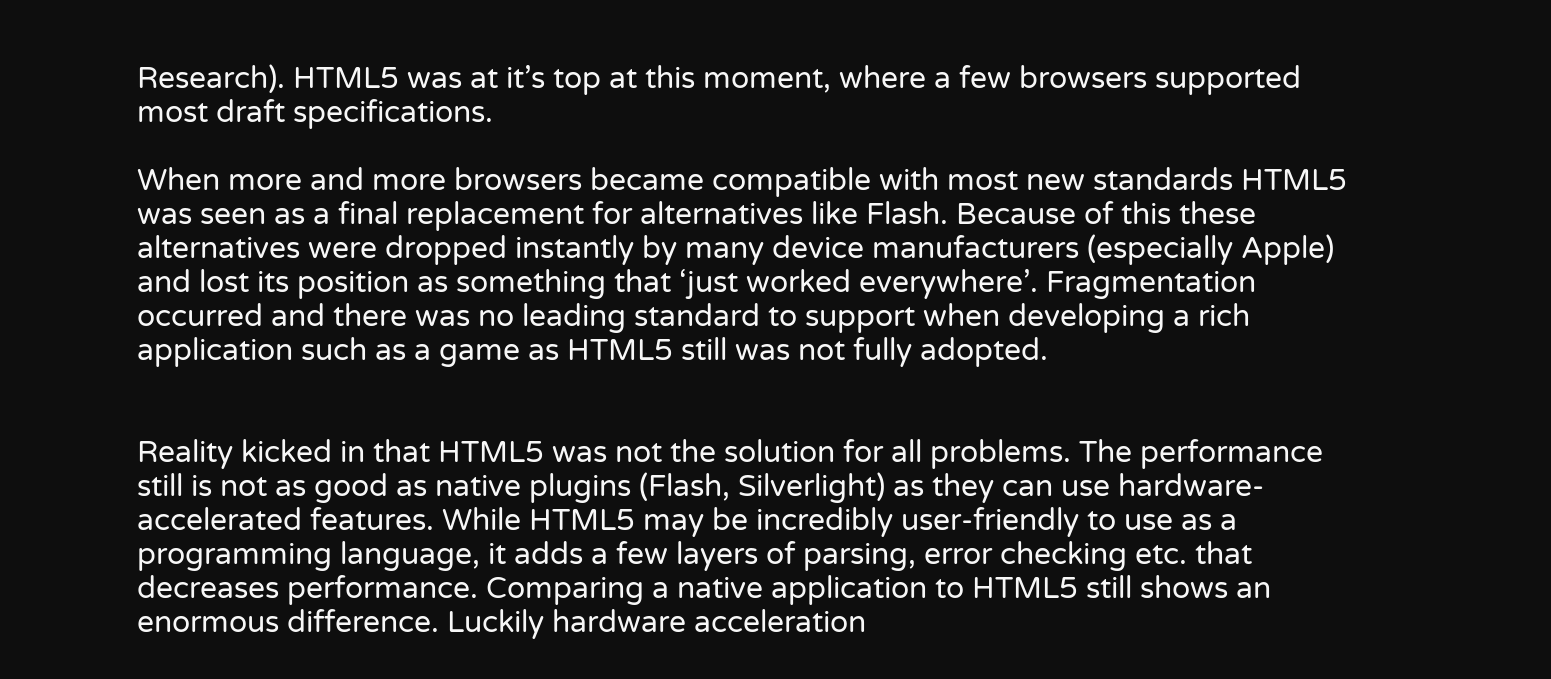Research). HTML5 was at it’s top at this moment, where a few browsers supported most draft specifications.

When more and more browsers became compatible with most new standards HTML5 was seen as a final replacement for alternatives like Flash. Because of this these alternatives were dropped instantly by many device manufacturers (especially Apple) and lost its position as something that ‘just worked everywhere’. Fragmentation occurred and there was no leading standard to support when developing a rich application such as a game as HTML5 still was not fully adopted.


Reality kicked in that HTML5 was not the solution for all problems. The performance still is not as good as native plugins (Flash, Silverlight) as they can use hardware-accelerated features. While HTML5 may be incredibly user-friendly to use as a programming language, it adds a few layers of parsing, error checking etc. that decreases performance. Comparing a native application to HTML5 still shows an enormous difference. Luckily hardware acceleration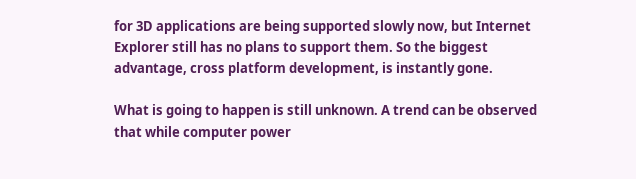for 3D applications are being supported slowly now, but Internet Explorer still has no plans to support them. So the biggest advantage, cross platform development, is instantly gone.

What is going to happen is still unknown. A trend can be observed that while computer power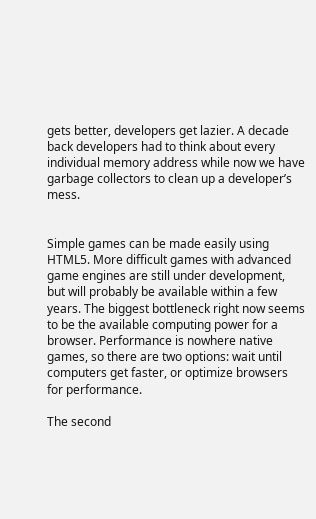gets better, developers get lazier. A decade back developers had to think about every individual memory address while now we have garbage collectors to clean up a developer’s mess.


Simple games can be made easily using HTML5. More difficult games with advanced game engines are still under development, but will probably be available within a few years. The biggest bottleneck right now seems to be the available computing power for a browser. Performance is nowhere native games, so there are two options: wait until computers get faster, or optimize browsers for performance.

The second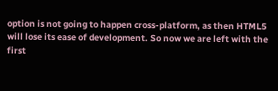option is not going to happen cross-platform, as then HTML5 will lose its ease of development. So now we are left with the first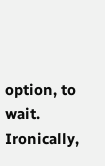option, to wait. Ironically,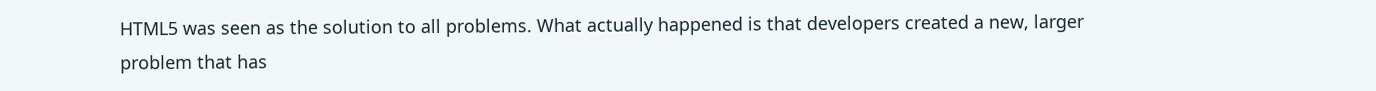HTML5 was seen as the solution to all problems. What actually happened is that developers created a new, larger problem that has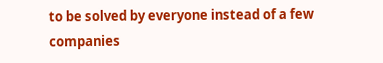to be solved by everyone instead of a few companies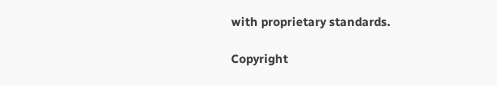with proprietary standards.

Copyright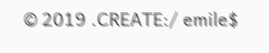© 2019 .CREATE:/ emile$